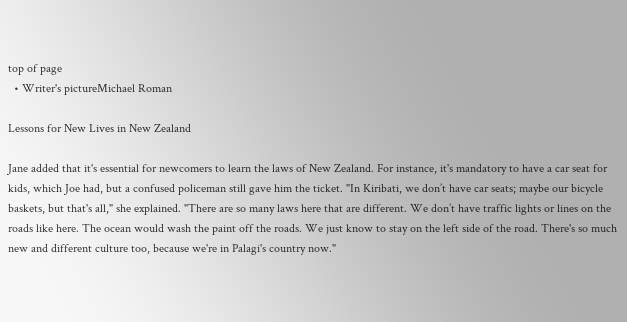top of page
  • Writer's pictureMichael Roman

Lessons for New Lives in New Zealand

Jane added that it's essential for newcomers to learn the laws of New Zealand. For instance, it's mandatory to have a car seat for kids, which Joe had, but a confused policeman still gave him the ticket. "In Kiribati, we don’t have car seats; maybe our bicycle baskets, but that's all," she explained. "There are so many laws here that are different. We don’t have traffic lights or lines on the roads like here. The ocean would wash the paint off the roads. We just know to stay on the left side of the road. There's so much new and different culture too, because we're in Palagi's country now."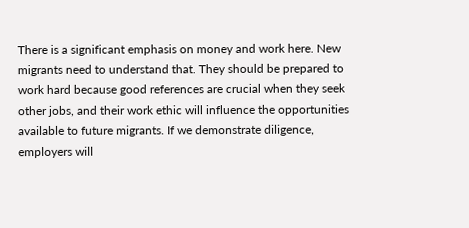There is a significant emphasis on money and work here. New migrants need to understand that. They should be prepared to work hard because good references are crucial when they seek other jobs, and their work ethic will influence the opportunities available to future migrants. If we demonstrate diligence, employers will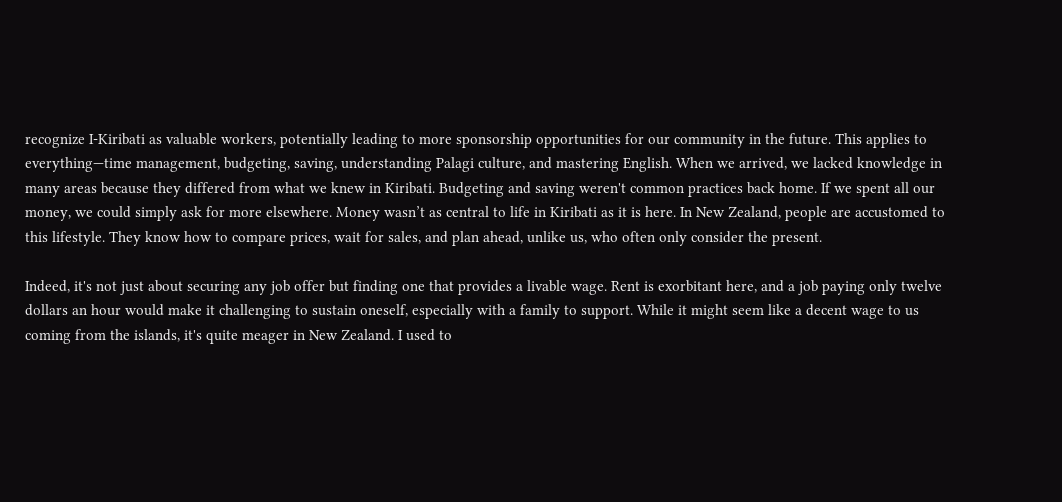recognize I-Kiribati as valuable workers, potentially leading to more sponsorship opportunities for our community in the future. This applies to everything—time management, budgeting, saving, understanding Palagi culture, and mastering English. When we arrived, we lacked knowledge in many areas because they differed from what we knew in Kiribati. Budgeting and saving weren't common practices back home. If we spent all our money, we could simply ask for more elsewhere. Money wasn’t as central to life in Kiribati as it is here. In New Zealand, people are accustomed to this lifestyle. They know how to compare prices, wait for sales, and plan ahead, unlike us, who often only consider the present.

Indeed, it's not just about securing any job offer but finding one that provides a livable wage. Rent is exorbitant here, and a job paying only twelve dollars an hour would make it challenging to sustain oneself, especially with a family to support. While it might seem like a decent wage to us coming from the islands, it's quite meager in New Zealand. I used to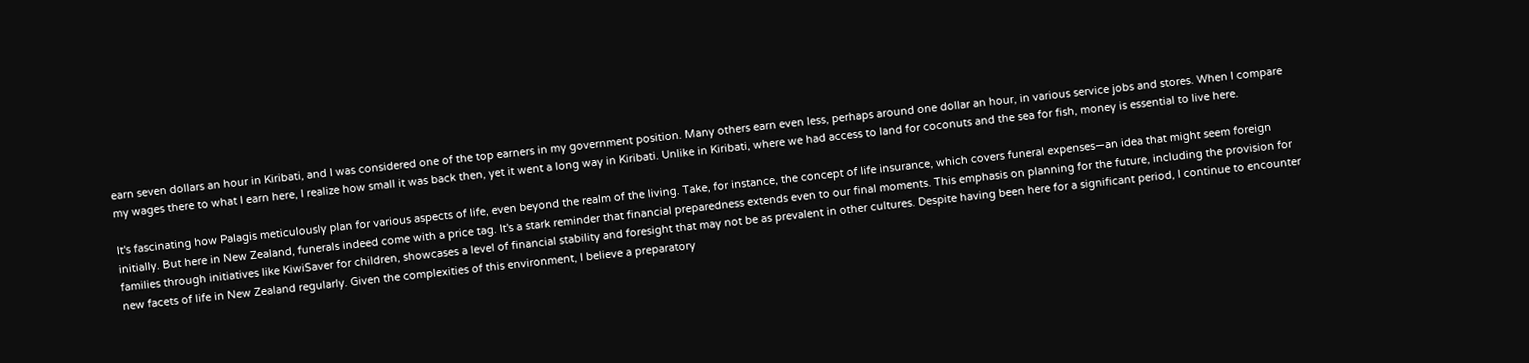earn seven dollars an hour in Kiribati, and I was considered one of the top earners in my government position. Many others earn even less, perhaps around one dollar an hour, in various service jobs and stores. When I compare my wages there to what I earn here, I realize how small it was back then, yet it went a long way in Kiribati. Unlike in Kiribati, where we had access to land for coconuts and the sea for fish, money is essential to live here.

It's fascinating how Palagis meticulously plan for various aspects of life, even beyond the realm of the living. Take, for instance, the concept of life insurance, which covers funeral expenses—an idea that might seem foreign initially. But here in New Zealand, funerals indeed come with a price tag. It's a stark reminder that financial preparedness extends even to our final moments. This emphasis on planning for the future, including the provision for families through initiatives like KiwiSaver for children, showcases a level of financial stability and foresight that may not be as prevalent in other cultures. Despite having been here for a significant period, I continue to encounter new facets of life in New Zealand regularly. Given the complexities of this environment, I believe a preparatory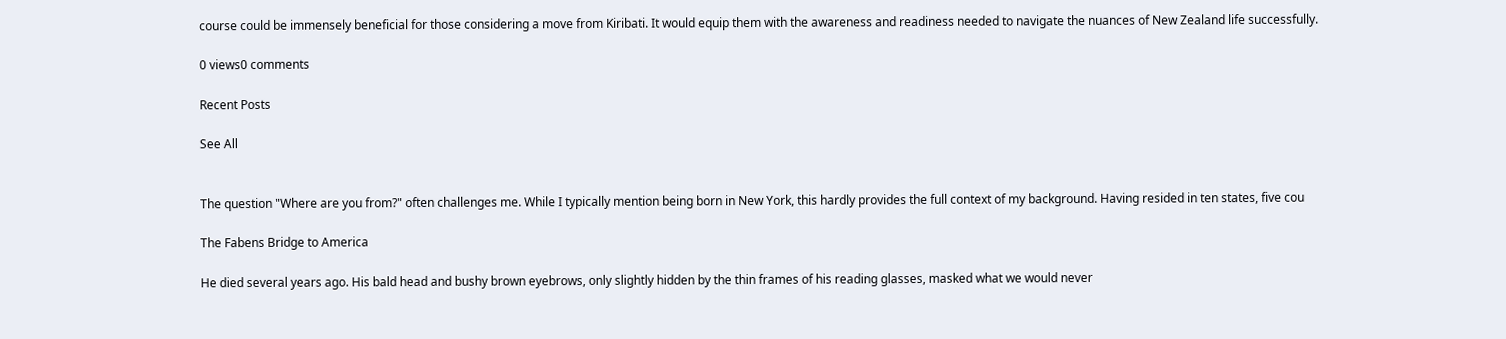course could be immensely beneficial for those considering a move from Kiribati. It would equip them with the awareness and readiness needed to navigate the nuances of New Zealand life successfully.

0 views0 comments

Recent Posts

See All


The question "Where are you from?" often challenges me. While I typically mention being born in New York, this hardly provides the full context of my background. Having resided in ten states, five cou

The Fabens Bridge to America

He died several years ago. His bald head and bushy brown eyebrows, only slightly hidden by the thin frames of his reading glasses, masked what we would never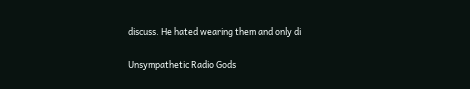discuss. He hated wearing them and only di

Unsympathetic Radio Gods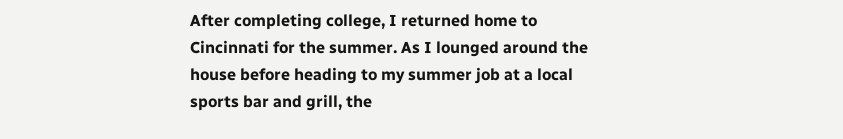After completing college, I returned home to Cincinnati for the summer. As I lounged around the house before heading to my summer job at a local sports bar and grill, the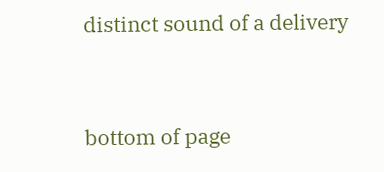distinct sound of a delivery


bottom of page